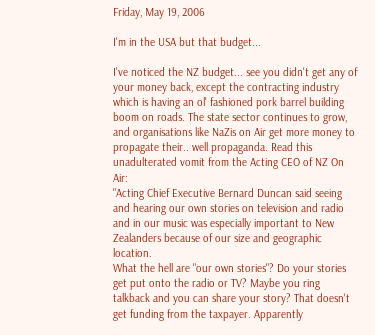Friday, May 19, 2006

I'm in the USA but that budget...

I've noticed the NZ budget... see you didn't get any of your money back, except the contracting industry which is having an ol' fashioned pork barrel building boom on roads. The state sector continues to grow, and organisations like NaZis on Air get more money to propagate their.. well propaganda. Read this unadulterated vomit from the Acting CEO of NZ On Air:
"Acting Chief Executive Bernard Duncan said seeing and hearing our own stories on television and radio and in our music was especially important to New Zealanders because of our size and geographic location.
What the hell are "our own stories"? Do your stories get put onto the radio or TV? Maybe you ring talkback and you can share your story? That doesn't get funding from the taxpayer. Apparently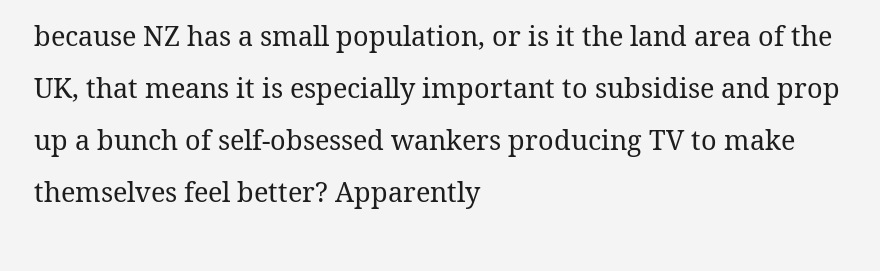because NZ has a small population, or is it the land area of the UK, that means it is especially important to subsidise and prop up a bunch of self-obsessed wankers producing TV to make themselves feel better? Apparently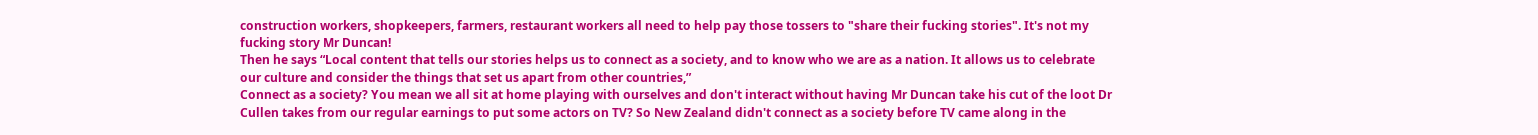construction workers, shopkeepers, farmers, restaurant workers all need to help pay those tossers to "share their fucking stories". It's not my fucking story Mr Duncan!
Then he says “Local content that tells our stories helps us to connect as a society, and to know who we are as a nation. It allows us to celebrate our culture and consider the things that set us apart from other countries,”
Connect as a society? You mean we all sit at home playing with ourselves and don't interact without having Mr Duncan take his cut of the loot Dr Cullen takes from our regular earnings to put some actors on TV? So New Zealand didn't connect as a society before TV came along in the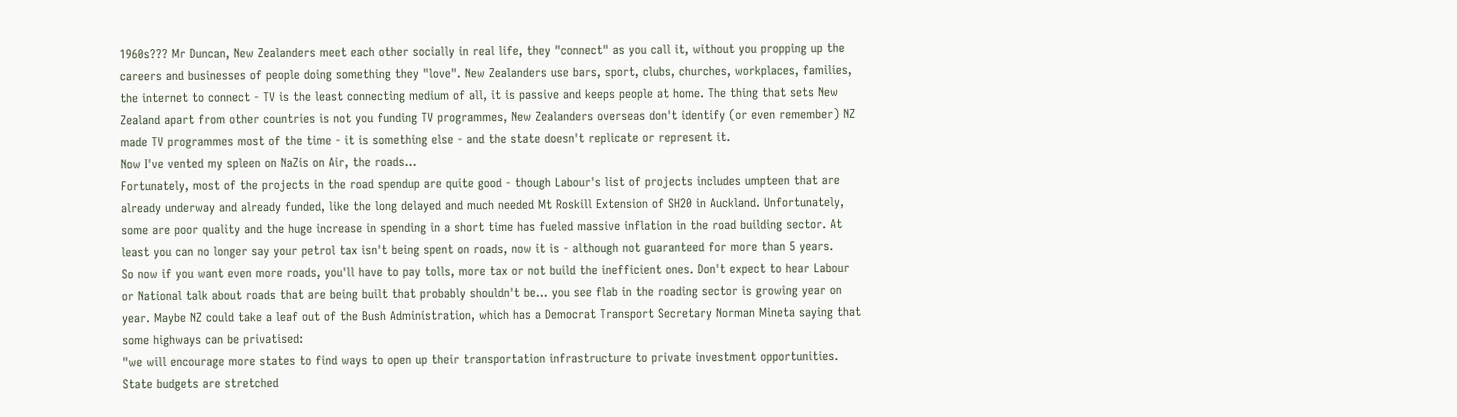1960s??? Mr Duncan, New Zealanders meet each other socially in real life, they "connect" as you call it, without you propping up the careers and businesses of people doing something they "love". New Zealanders use bars, sport, clubs, churches, workplaces, families, the internet to connect - TV is the least connecting medium of all, it is passive and keeps people at home. The thing that sets New Zealand apart from other countries is not you funding TV programmes, New Zealanders overseas don't identify (or even remember) NZ made TV programmes most of the time - it is something else - and the state doesn't replicate or represent it.
Now I've vented my spleen on NaZis on Air, the roads...
Fortunately, most of the projects in the road spendup are quite good - though Labour's list of projects includes umpteen that are already underway and already funded, like the long delayed and much needed Mt Roskill Extension of SH20 in Auckland. Unfortunately, some are poor quality and the huge increase in spending in a short time has fueled massive inflation in the road building sector. At least you can no longer say your petrol tax isn't being spent on roads, now it is - although not guaranteed for more than 5 years.
So now if you want even more roads, you'll have to pay tolls, more tax or not build the inefficient ones. Don't expect to hear Labour or National talk about roads that are being built that probably shouldn't be... you see flab in the roading sector is growing year on year. Maybe NZ could take a leaf out of the Bush Administration, which has a Democrat Transport Secretary Norman Mineta saying that some highways can be privatised:
"we will encourage more states to find ways to open up their transportation infrastructure to private investment opportunities. State budgets are stretched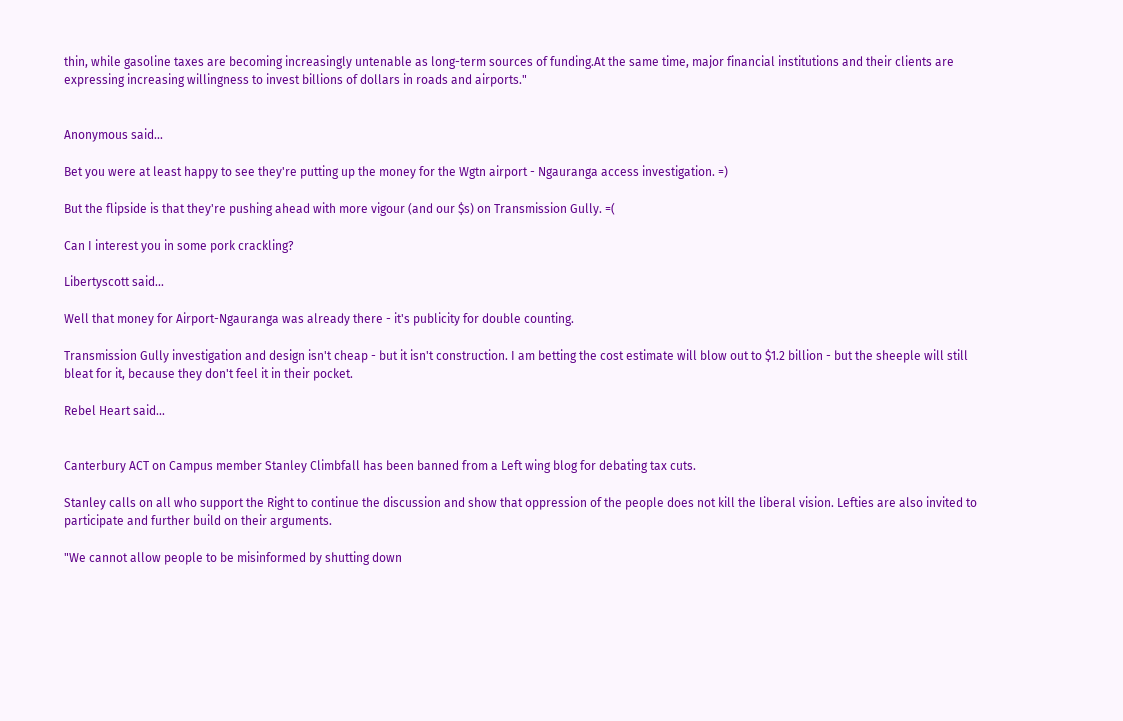thin, while gasoline taxes are becoming increasingly untenable as long-term sources of funding.At the same time, major financial institutions and their clients are expressing increasing willingness to invest billions of dollars in roads and airports."


Anonymous said...

Bet you were at least happy to see they're putting up the money for the Wgtn airport - Ngauranga access investigation. =)

But the flipside is that they're pushing ahead with more vigour (and our $s) on Transmission Gully. =(

Can I interest you in some pork crackling?

Libertyscott said...

Well that money for Airport-Ngauranga was already there - it's publicity for double counting.

Transmission Gully investigation and design isn't cheap - but it isn't construction. I am betting the cost estimate will blow out to $1.2 billion - but the sheeple will still bleat for it, because they don't feel it in their pocket.

Rebel Heart said...


Canterbury ACT on Campus member Stanley Climbfall has been banned from a Left wing blog for debating tax cuts.

Stanley calls on all who support the Right to continue the discussion and show that oppression of the people does not kill the liberal vision. Lefties are also invited to participate and further build on their arguments.

"We cannot allow people to be misinformed by shutting down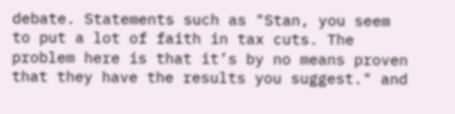debate. Statements such as "Stan, you seem to put a lot of faith in tax cuts. The problem here is that it’s by no means proven that they have the results you suggest." and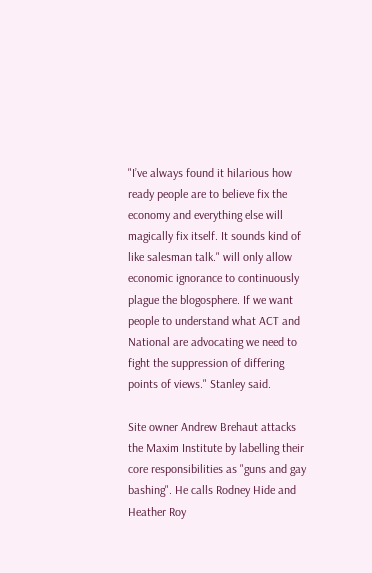"I’ve always found it hilarious how ready people are to believe fix the economy and everything else will magically fix itself. It sounds kind of like salesman talk." will only allow economic ignorance to continuously plague the blogosphere. If we want people to understand what ACT and National are advocating we need to fight the suppression of differing points of views." Stanley said.

Site owner Andrew Brehaut attacks the Maxim Institute by labelling their core responsibilities as "guns and gay bashing". He calls Rodney Hide and Heather Roy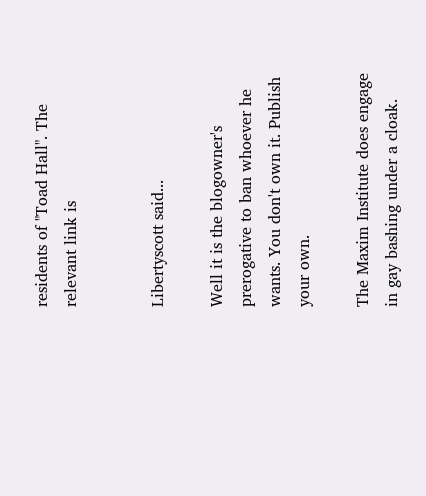residents of "Toad Hall". The relevant link is


Libertyscott said...

Well it is the blogowner's prerogative to ban whoever he wants. You don't own it. Publish your own.

The Maxim Institute does engage in gay bashing under a cloak.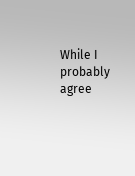While I probably agree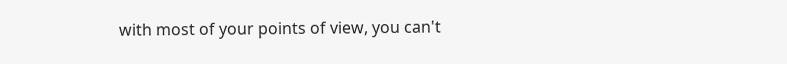with most of your points of view, you can't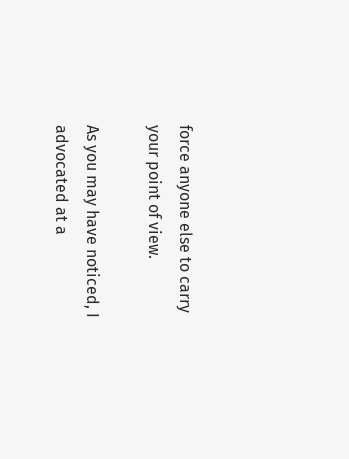force anyone else to carry your point of view.

As you may have noticed, I advocated at a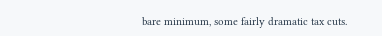bare minimum, some fairly dramatic tax cuts.